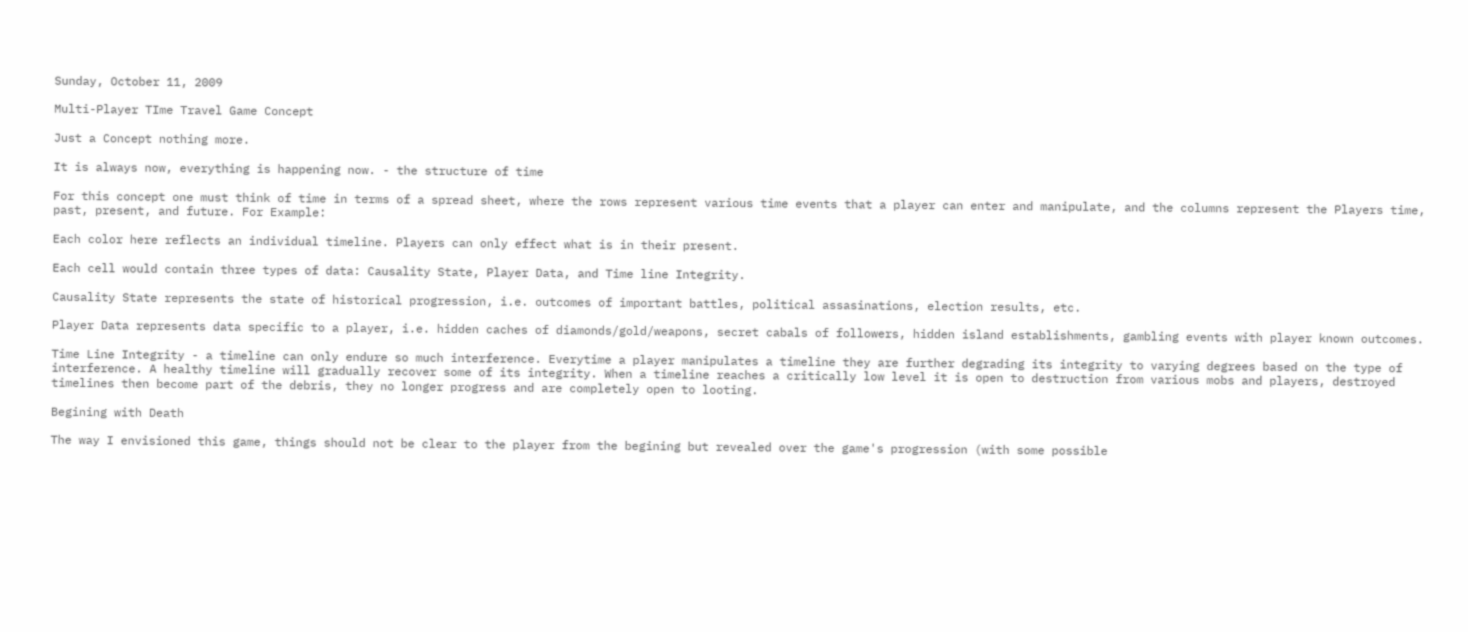Sunday, October 11, 2009

Multi-Player TIme Travel Game Concept

Just a Concept nothing more.

It is always now, everything is happening now. - the structure of time

For this concept one must think of time in terms of a spread sheet, where the rows represent various time events that a player can enter and manipulate, and the columns represent the Players time, past, present, and future. For Example:

Each color here reflects an individual timeline. Players can only effect what is in their present.

Each cell would contain three types of data: Causality State, Player Data, and Time line Integrity.

Causality State represents the state of historical progression, i.e. outcomes of important battles, political assasinations, election results, etc.

Player Data represents data specific to a player, i.e. hidden caches of diamonds/gold/weapons, secret cabals of followers, hidden island establishments, gambling events with player known outcomes.

Time Line Integrity - a timeline can only endure so much interference. Everytime a player manipulates a timeline they are further degrading its integrity to varying degrees based on the type of interference. A healthy timeline will gradually recover some of its integrity. When a timeline reaches a critically low level it is open to destruction from various mobs and players, destroyed timelines then become part of the debris, they no longer progress and are completely open to looting.

Begining with Death

The way I envisioned this game, things should not be clear to the player from the begining but revealed over the game's progression (with some possible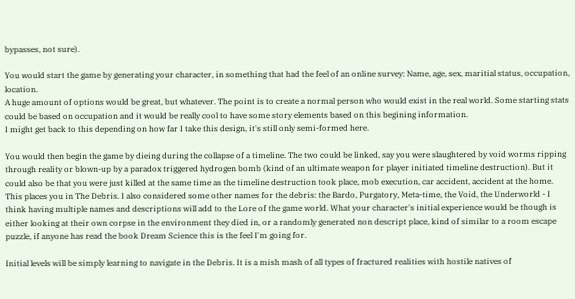bypasses, not sure).

You would start the game by generating your character, in something that had the feel of an online survey: Name, age, sex, maritial status, occupation, location.
A huge amount of options would be great, but whatever. The point is to create a normal person who would exist in the real world. Some starting stats could be based on occupation and it would be really cool to have some story elements based on this begining information.
I might get back to this depending on how far I take this design, it's still only semi-formed here.

You would then begin the game by dieing during the collapse of a timeline. The two could be linked, say you were slaughtered by void worms ripping through reality or blown-up by a paradox triggered hydrogen bomb (kind of an ultimate weapon for player initiated timeline destruction). But it could also be that you were just killed at the same time as the timeline destruction took place, mob execution, car accident, accident at the home. This places you in The Debris. I also considered some other names for the debris: the Bardo, Purgatory, Meta-time, the Void, the Underworld - I think having multiple names and descriptions will add to the Lore of the game world. What your character's initial experience would be though is either looking at their own corpse in the environment they died in, or a randomly generated non descript place, kind of similar to a room escape puzzle, if anyone has read the book Dream Science this is the feel I'm going for.

Initial levels will be simply learning to navigate in the Debris. It is a mish mash of all types of fractured realities with hostile natives of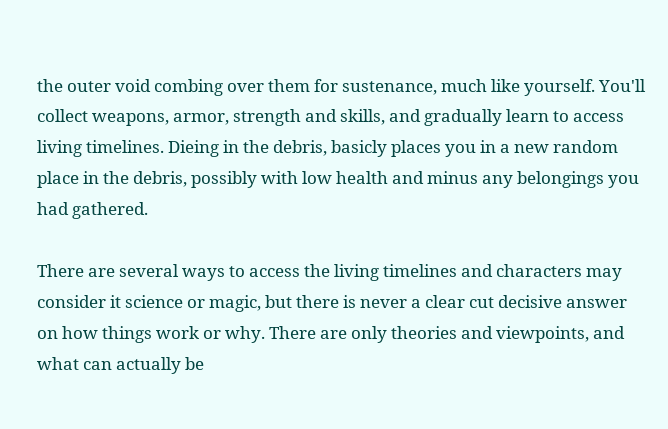the outer void combing over them for sustenance, much like yourself. You'll collect weapons, armor, strength and skills, and gradually learn to access living timelines. Dieing in the debris, basicly places you in a new random place in the debris, possibly with low health and minus any belongings you had gathered.

There are several ways to access the living timelines and characters may consider it science or magic, but there is never a clear cut decisive answer on how things work or why. There are only theories and viewpoints, and what can actually be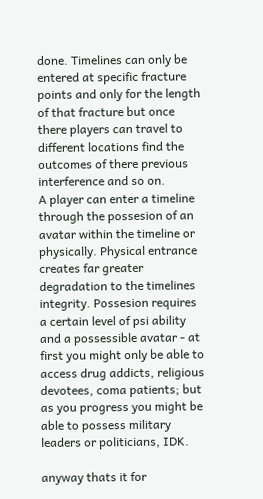done. Timelines can only be entered at specific fracture points and only for the length of that fracture but once there players can travel to different locations find the outcomes of there previous interference and so on.
A player can enter a timeline through the possesion of an avatar within the timeline or physically. Physical entrance creates far greater degradation to the timelines integrity. Possesion requires a certain level of psi ability and a possessible avatar - at first you might only be able to access drug addicts, religious devotees, coma patients; but as you progress you might be able to possess military leaders or politicians, IDK.

anyway thats it for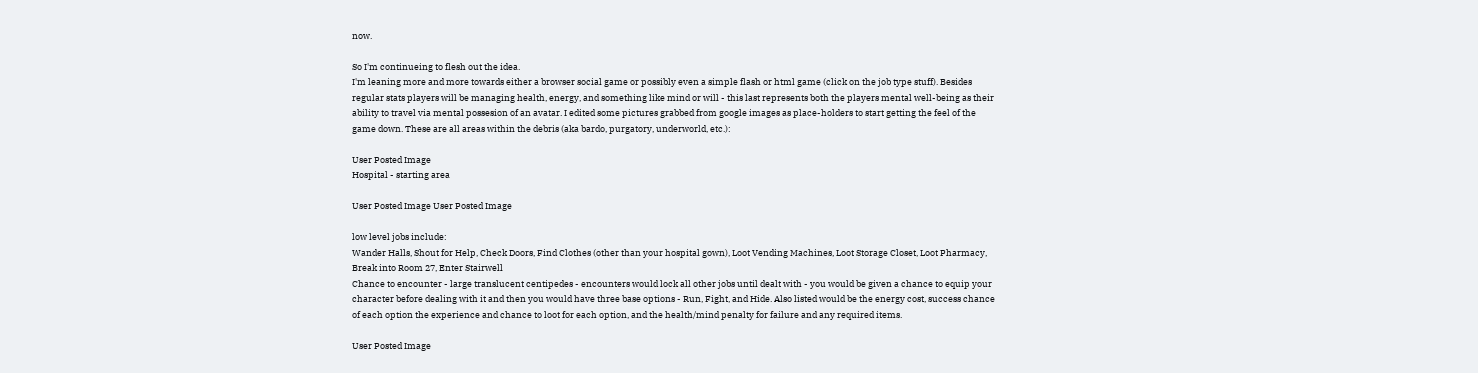now.

So I'm continueing to flesh out the idea.
I'm leaning more and more towards either a browser social game or possibly even a simple flash or html game (click on the job type stuff). Besides regular stats players will be managing health, energy, and something like mind or will - this last represents both the players mental well-being as their ability to travel via mental possesion of an avatar. I edited some pictures grabbed from google images as place-holders to start getting the feel of the game down. These are all areas within the debris (aka bardo, purgatory, underworld, etc.):

User Posted Image
Hospital - starting area

User Posted Image User Posted Image

low level jobs include:
Wander Halls, Shout for Help, Check Doors, Find Clothes (other than your hospital gown), Loot Vending Machines, Loot Storage Closet, Loot Pharmacy, Break into Room 27, Enter Stairwell
Chance to encounter - large translucent centipedes - encounters would lock all other jobs until dealt with - you would be given a chance to equip your character before dealing with it and then you would have three base options - Run, Fight, and Hide. Also listed would be the energy cost, success chance of each option the experience and chance to loot for each option, and the health/mind penalty for failure and any required items.

User Posted Image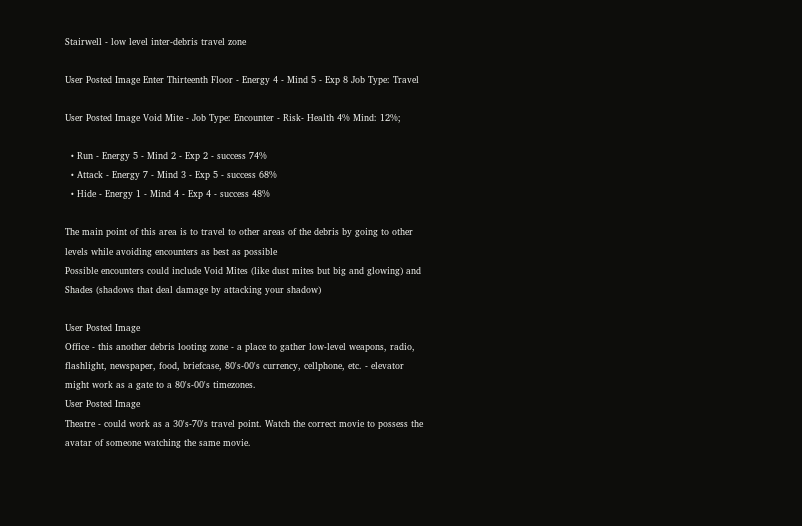Stairwell - low level inter-debris travel zone

User Posted Image Enter Thirteenth Floor - Energy 4 - Mind 5 - Exp 8 Job Type: Travel

User Posted Image Void Mite - Job Type: Encounter - Risk- Health 4% Mind: 12%;

  • Run - Energy 5 - Mind 2 - Exp 2 - success 74%
  • Attack - Energy 7 - Mind 3 - Exp 5 - success 68%
  • Hide - Energy 1 - Mind 4 - Exp 4 - success 48%

The main point of this area is to travel to other areas of the debris by going to other levels while avoiding encounters as best as possible
Possible encounters could include Void Mites (like dust mites but big and glowing) and Shades (shadows that deal damage by attacking your shadow)

User Posted Image
Office - this another debris looting zone - a place to gather low-level weapons, radio, flashlight, newspaper, food, briefcase, 80's-00's currency, cellphone, etc. - elevator might work as a gate to a 80's-00's timezones.
User Posted Image
Theatre - could work as a 30's-70's travel point. Watch the correct movie to possess the avatar of someone watching the same movie.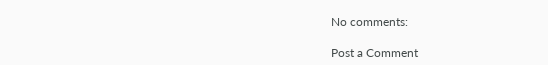No comments:

Post a Comment